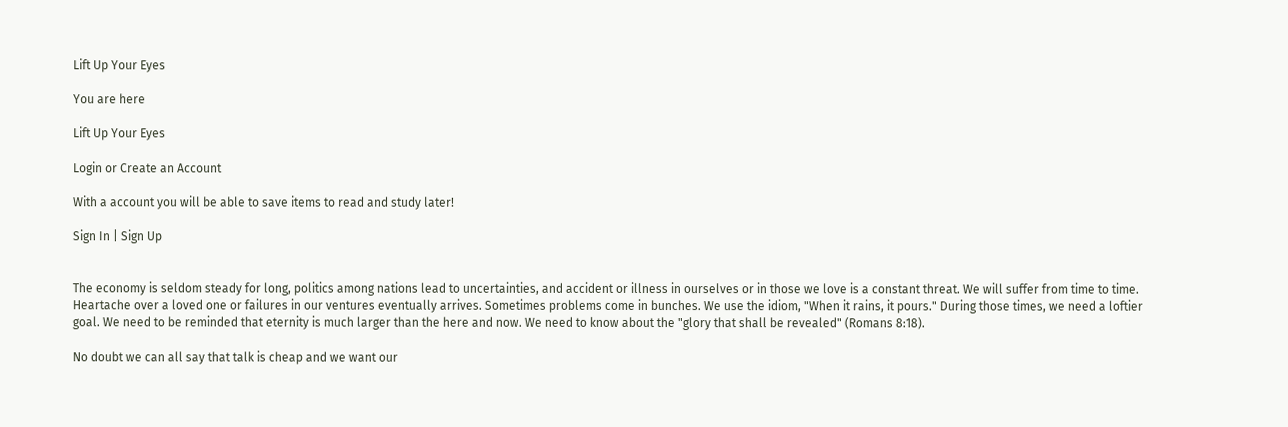Lift Up Your Eyes

You are here

Lift Up Your Eyes

Login or Create an Account

With a account you will be able to save items to read and study later!

Sign In | Sign Up


The economy is seldom steady for long, politics among nations lead to uncertainties, and accident or illness in ourselves or in those we love is a constant threat. We will suffer from time to time. Heartache over a loved one or failures in our ventures eventually arrives. Sometimes problems come in bunches. We use the idiom, "When it rains, it pours." During those times, we need a loftier goal. We need to be reminded that eternity is much larger than the here and now. We need to know about the "glory that shall be revealed" (Romans 8:18).

No doubt we can all say that talk is cheap and we want our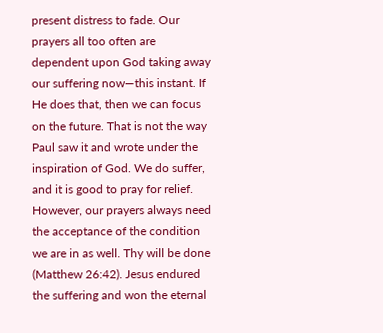present distress to fade. Our prayers all too often are dependent upon God taking away our suffering now—this instant. If He does that, then we can focus on the future. That is not the way Paul saw it and wrote under the inspiration of God. We do suffer, and it is good to pray for relief. However, our prayers always need the acceptance of the condition we are in as well. Thy will be done (Matthew 26:42). Jesus endured the suffering and won the eternal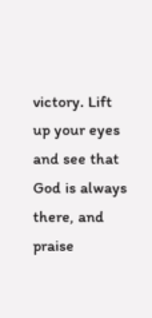victory. Lift up your eyes and see that God is always there, and praise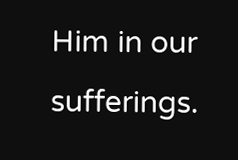Him in our sufferings.